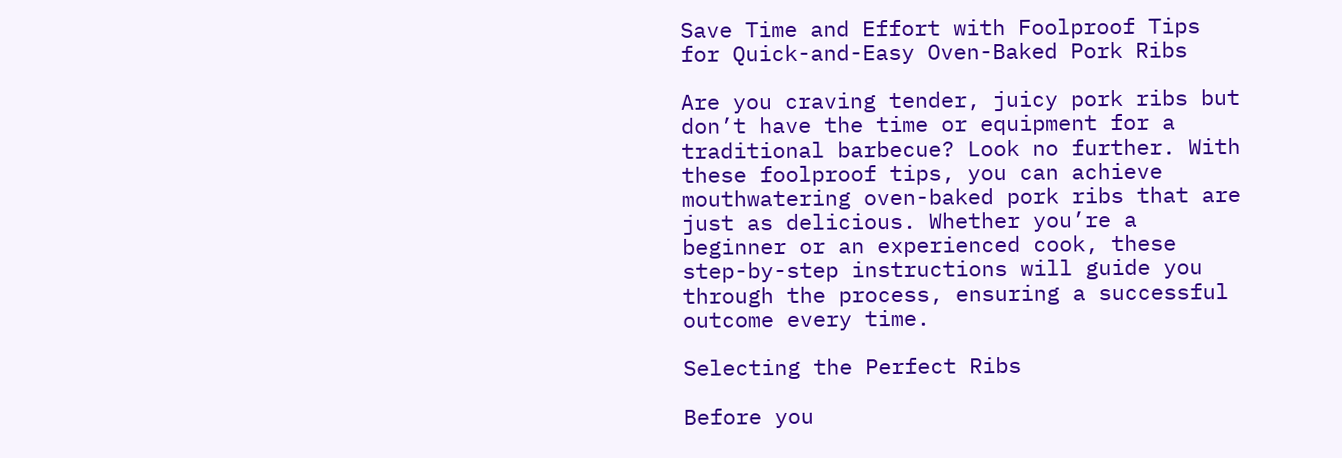Save Time and Effort with Foolproof Tips for Quick-and-Easy Oven-Baked Pork Ribs

Are you craving tender, juicy pork ribs but don’t have the time or equipment for a traditional barbecue? Look no further. With these foolproof tips, you can achieve mouthwatering oven-baked pork ribs that are just as delicious. Whether you’re a beginner or an experienced cook, these step-by-step instructions will guide you through the process, ensuring a successful outcome every time.

Selecting the Perfect Ribs

Before you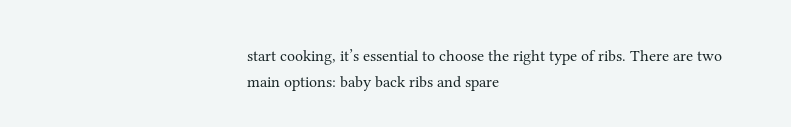start cooking, it’s essential to choose the right type of ribs. There are two main options: baby back ribs and spare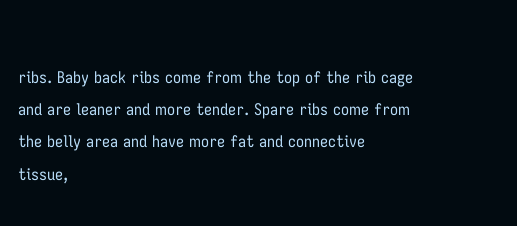ribs. Baby back ribs come from the top of the rib cage and are leaner and more tender. Spare ribs come from the belly area and have more fat and connective tissue,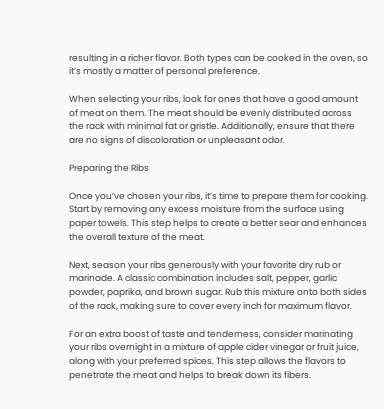resulting in a richer flavor. Both types can be cooked in the oven, so it’s mostly a matter of personal preference.

When selecting your ribs, look for ones that have a good amount of meat on them. The meat should be evenly distributed across the rack with minimal fat or gristle. Additionally, ensure that there are no signs of discoloration or unpleasant odor.

Preparing the Ribs

Once you’ve chosen your ribs, it’s time to prepare them for cooking. Start by removing any excess moisture from the surface using paper towels. This step helps to create a better sear and enhances the overall texture of the meat.

Next, season your ribs generously with your favorite dry rub or marinade. A classic combination includes salt, pepper, garlic powder, paprika, and brown sugar. Rub this mixture onto both sides of the rack, making sure to cover every inch for maximum flavor.

For an extra boost of taste and tenderness, consider marinating your ribs overnight in a mixture of apple cider vinegar or fruit juice, along with your preferred spices. This step allows the flavors to penetrate the meat and helps to break down its fibers.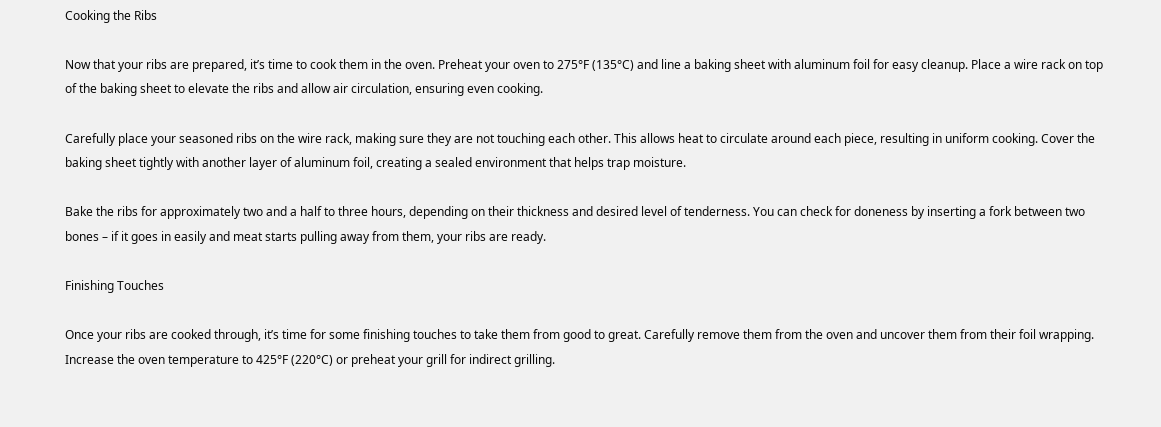Cooking the Ribs

Now that your ribs are prepared, it’s time to cook them in the oven. Preheat your oven to 275°F (135°C) and line a baking sheet with aluminum foil for easy cleanup. Place a wire rack on top of the baking sheet to elevate the ribs and allow air circulation, ensuring even cooking.

Carefully place your seasoned ribs on the wire rack, making sure they are not touching each other. This allows heat to circulate around each piece, resulting in uniform cooking. Cover the baking sheet tightly with another layer of aluminum foil, creating a sealed environment that helps trap moisture.

Bake the ribs for approximately two and a half to three hours, depending on their thickness and desired level of tenderness. You can check for doneness by inserting a fork between two bones – if it goes in easily and meat starts pulling away from them, your ribs are ready.

Finishing Touches

Once your ribs are cooked through, it’s time for some finishing touches to take them from good to great. Carefully remove them from the oven and uncover them from their foil wrapping. Increase the oven temperature to 425°F (220°C) or preheat your grill for indirect grilling.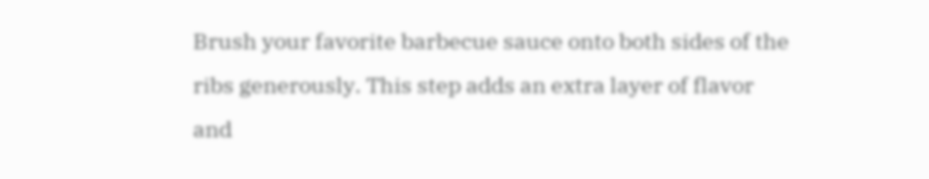Brush your favorite barbecue sauce onto both sides of the ribs generously. This step adds an extra layer of flavor and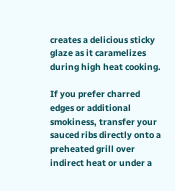creates a delicious sticky glaze as it caramelizes during high heat cooking.

If you prefer charred edges or additional smokiness, transfer your sauced ribs directly onto a preheated grill over indirect heat or under a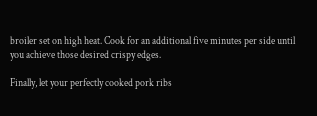broiler set on high heat. Cook for an additional five minutes per side until you achieve those desired crispy edges.

Finally, let your perfectly cooked pork ribs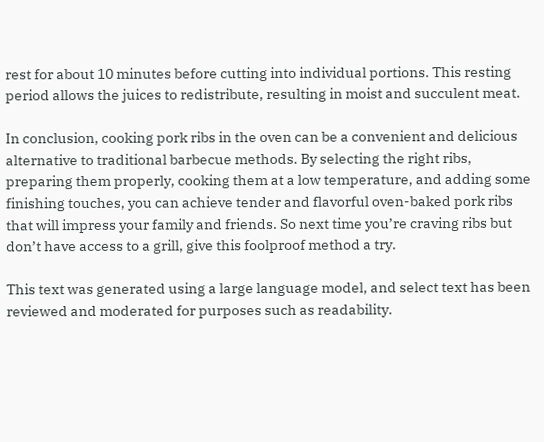rest for about 10 minutes before cutting into individual portions. This resting period allows the juices to redistribute, resulting in moist and succulent meat.

In conclusion, cooking pork ribs in the oven can be a convenient and delicious alternative to traditional barbecue methods. By selecting the right ribs, preparing them properly, cooking them at a low temperature, and adding some finishing touches, you can achieve tender and flavorful oven-baked pork ribs that will impress your family and friends. So next time you’re craving ribs but don’t have access to a grill, give this foolproof method a try.

This text was generated using a large language model, and select text has been reviewed and moderated for purposes such as readability.